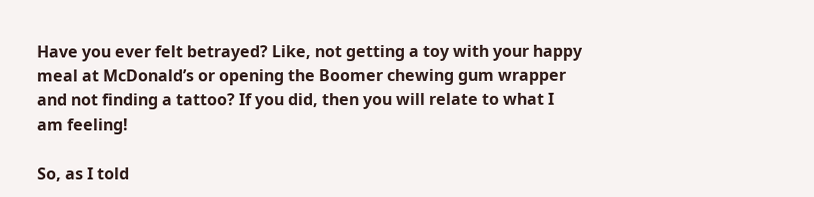Have you ever felt betrayed? Like, not getting a toy with your happy meal at McDonald’s or opening the Boomer chewing gum wrapper and not finding a tattoo? If you did, then you will relate to what I am feeling!

So, as I told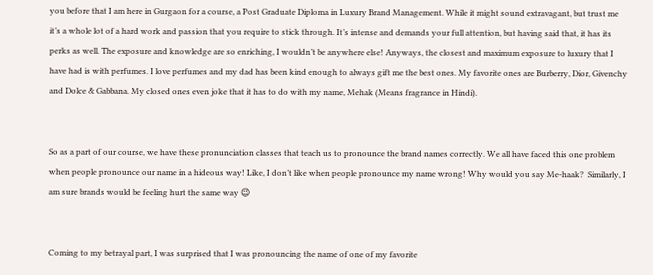you before that I am here in Gurgaon for a course, a Post Graduate Diploma in Luxury Brand Management. While it might sound extravagant, but trust me it’s a whole lot of a hard work and passion that you require to stick through. It’s intense and demands your full attention, but having said that, it has its perks as well. The exposure and knowledge are so enriching, I wouldn’t be anywhere else! Anyways, the closest and maximum exposure to luxury that I have had is with perfumes. I love perfumes and my dad has been kind enough to always gift me the best ones. My favorite ones are Burberry, Dior, Givenchy and Dolce & Gabbana. My closed ones even joke that it has to do with my name, Mehak (Means fragrance in Hindi).


So as a part of our course, we have these pronunciation classes that teach us to pronounce the brand names correctly. We all have faced this one problem when people pronounce our name in a hideous way! Like, I don’t like when people pronounce my name wrong! Why would you say Me-haak?  Similarly, I am sure brands would be feeling hurt the same way 😉


Coming to my betrayal part, I was surprised that I was pronouncing the name of one of my favorite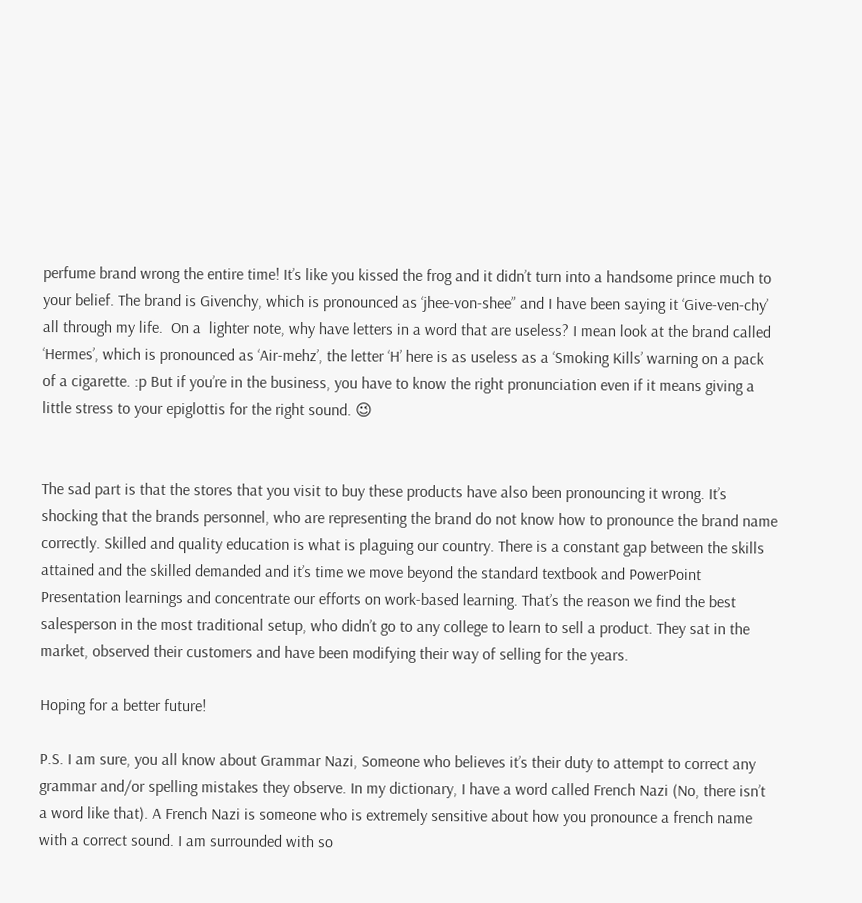perfume brand wrong the entire time! It’s like you kissed the frog and it didn’t turn into a handsome prince much to your belief. The brand is Givenchy, which is pronounced as ‘jhee-von-shee” and I have been saying it ‘Give-ven-chy’ all through my life.  On a  lighter note, why have letters in a word that are useless? I mean look at the brand called ‘Hermes’, which is pronounced as ‘Air-mehz’, the letter ‘H’ here is as useless as a ‘Smoking Kills’ warning on a pack of a cigarette. :p But if you’re in the business, you have to know the right pronunciation even if it means giving a little stress to your epiglottis for the right sound. 😉


The sad part is that the stores that you visit to buy these products have also been pronouncing it wrong. It’s shocking that the brands personnel, who are representing the brand do not know how to pronounce the brand name correctly. Skilled and quality education is what is plaguing our country. There is a constant gap between the skills attained and the skilled demanded and it’s time we move beyond the standard textbook and PowerPoint Presentation learnings and concentrate our efforts on work-based learning. That’s the reason we find the best salesperson in the most traditional setup, who didn’t go to any college to learn to sell a product. They sat in the market, observed their customers and have been modifying their way of selling for the years.

Hoping for a better future!

P.S. I am sure, you all know about Grammar Nazi, Someone who believes it’s their duty to attempt to correct any grammar and/or spelling mistakes they observe. In my dictionary, I have a word called French Nazi (No, there isn’t a word like that). A French Nazi is someone who is extremely sensitive about how you pronounce a french name with a correct sound. I am surrounded with so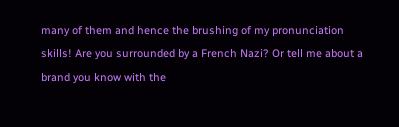many of them and hence the brushing of my pronunciation skills! Are you surrounded by a French Nazi? Or tell me about a brand you know with the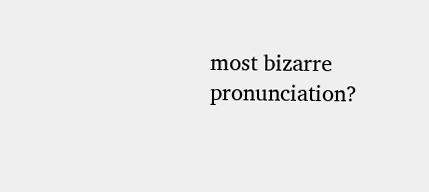most bizarre pronunciation?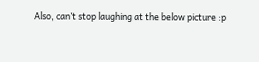Also, can’t stop laughing at the below picture :p